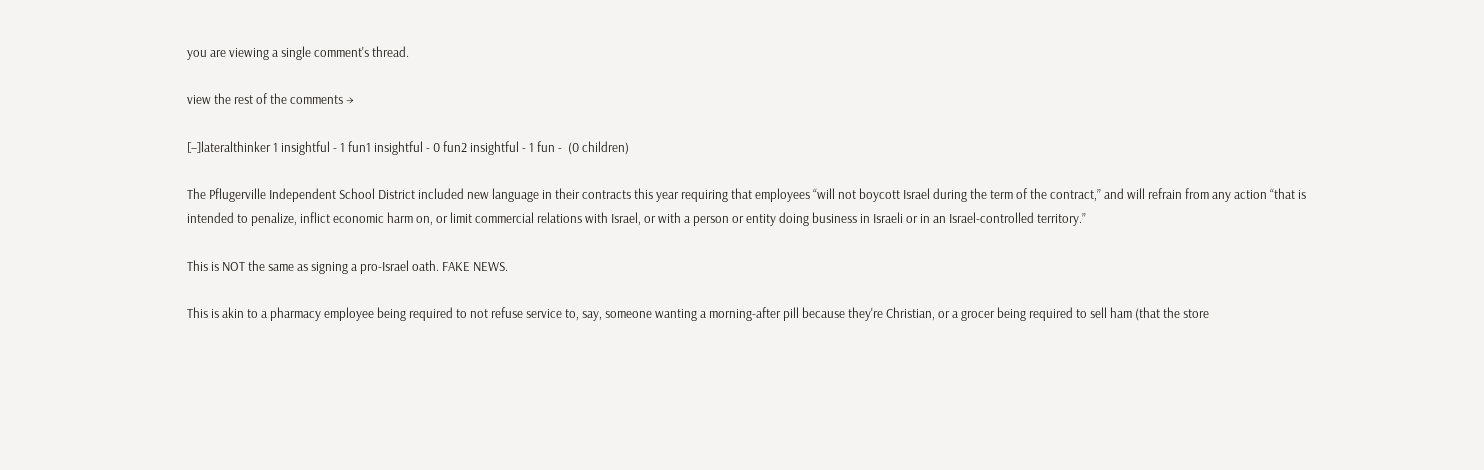you are viewing a single comment's thread.

view the rest of the comments →

[–]lateralthinker 1 insightful - 1 fun1 insightful - 0 fun2 insightful - 1 fun -  (0 children)

The Pflugerville Independent School District included new language in their contracts this year requiring that employees “will not boycott Israel during the term of the contract,” and will refrain from any action “that is intended to penalize, inflict economic harm on, or limit commercial relations with Israel, or with a person or entity doing business in Israeli or in an Israel-controlled territory.”

This is NOT the same as signing a pro-Israel oath. FAKE NEWS.

This is akin to a pharmacy employee being required to not refuse service to, say, someone wanting a morning-after pill because they're Christian, or a grocer being required to sell ham (that the store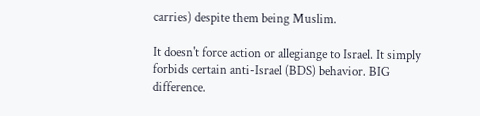carries) despite them being Muslim.

It doesn't force action or allegiange to Israel. It simply forbids certain anti-Israel (BDS) behavior. BIG difference.